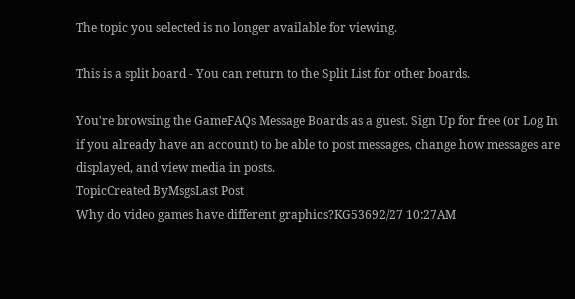The topic you selected is no longer available for viewing.

This is a split board - You can return to the Split List for other boards.

You're browsing the GameFAQs Message Boards as a guest. Sign Up for free (or Log In if you already have an account) to be able to post messages, change how messages are displayed, and view media in posts.
TopicCreated ByMsgsLast Post
Why do video games have different graphics?KG53692/27 10:27AM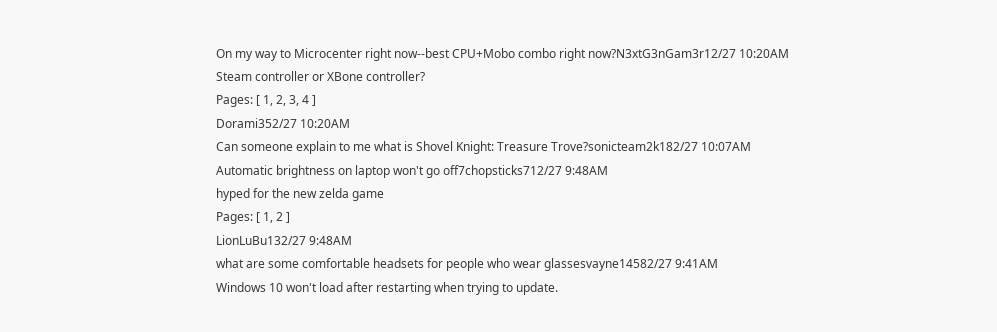On my way to Microcenter right now--best CPU+Mobo combo right now?N3xtG3nGam3r12/27 10:20AM
Steam controller or XBone controller?
Pages: [ 1, 2, 3, 4 ]
Dorami352/27 10:20AM
Can someone explain to me what is Shovel Knight: Treasure Trove?sonicteam2k182/27 10:07AM
Automatic brightness on laptop won't go off7chopsticks712/27 9:48AM
hyped for the new zelda game
Pages: [ 1, 2 ]
LionLuBu132/27 9:48AM
what are some comfortable headsets for people who wear glassesvayne14582/27 9:41AM
Windows 10 won't load after restarting when trying to update.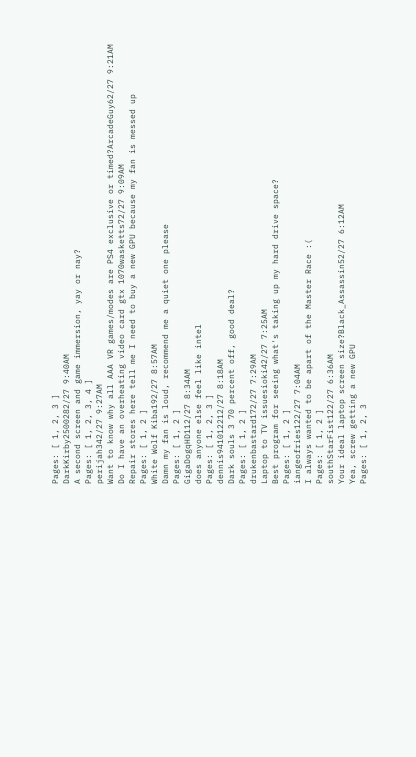Pages: [ 1, 2, 3 ]
DarkKirby2500282/27 9:40AM
A second screen and game immersion, yay or nay?
Pages: [ 1, 2, 3, 4 ]
perijah342/27 9:27AM
Want to know why all AAA VR games/modes are PS4 exclusive or timed?ArcadeGuy62/27 9:21AM
Do I have an overheating video card gtx 1070wasketts72/27 9:09AM
Repair stores here tell me I need to buy a new GPU because my fan is messed up
Pages: [ 1, 2 ]
White Wolf Kiba192/27 8:57AM
Damn my fan is loud, recommend me a quiet one please
Pages: [ 1, 2 ]
GigaDogqHD112/27 8:34AM
does anyone else feel like intel
Pages: [ 1, 2, 3 ]
dennis941012212/27 8:18AM
Dark souls 3 70 percent off, good deal?
Pages: [ 1, 2 ]
drukenbastard172/27 7:29AM
Laptop to TV issuesioki42/27 7:25AM
Best program for seeing what's taking up my hard drive space?
Pages: [ 1, 2 ]
iangeofries122/27 7:04AM
I always wanted to be apart of the Master Race :(
Pages: [ 1, 2 ]
southStarFist122/27 6:36AM
Your ideal laptop screen size?Black_Assassin52/27 6:12AM
Yea, screw getting a new GPU
Pages: [ 1, 2, 3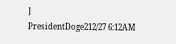]
PresidentDoge212/27 6:12AM